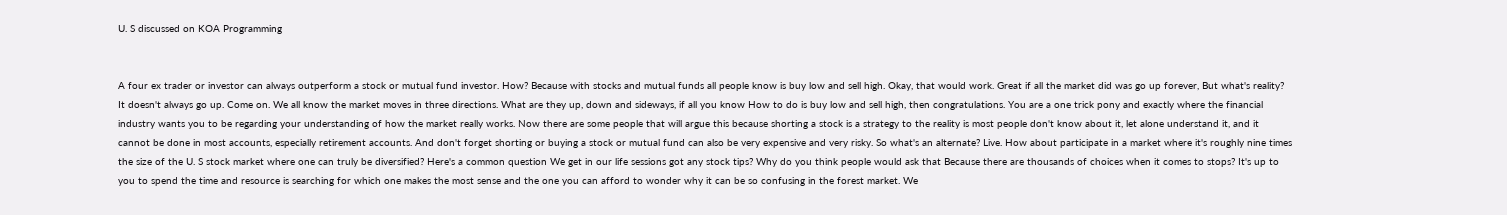U. S discussed on KOA Programming


A four ex trader or investor can always outperform a stock or mutual fund investor. How? Because with stocks and mutual funds all people know is buy low and sell high. Okay, that would work. Great if all the market did was go up forever, But what's reality? It doesn't always go up. Come on. We all know the market moves in three directions. What are they up, down and sideways, if all you know How to do is buy low and sell high, then congratulations. You are a one trick pony and exactly where the financial industry wants you to be regarding your understanding of how the market really works. Now there are some people that will argue this because shorting a stock is a strategy to the reality is most people don't know about it, let alone understand it, and it cannot be done in most accounts, especially retirement accounts. And don't forget shorting or buying a stock or mutual fund can also be very expensive and very risky. So what's an alternate? Live. How about participate in a market where it's roughly nine times the size of the U. S stock market where one can truly be diversified? Here's a common question We get in our life sessions got any stock tips? Why do you think people would ask that Because there are thousands of choices when it comes to stops? It's up to you to spend the time and resource is searching for which one makes the most sense and the one you can afford to wonder why it can be so confusing in the forest market. We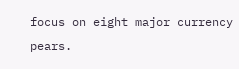focus on eight major currency pears.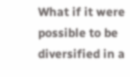What if it were possible to be diversified in a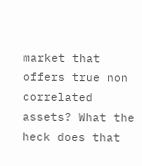market that offers true non correlated assets? What the heck does that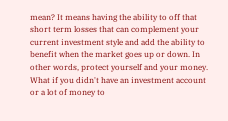mean? It means having the ability to off that short term losses that can complement your current investment style and add the ability to benefit when the market goes up or down. In other words, protect yourself and your money. What if you didn't have an investment account or a lot of money to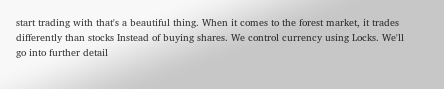start trading with that's a beautiful thing. When it comes to the forest market, it trades differently than stocks Instead of buying shares. We control currency using Locks. We'll go into further detail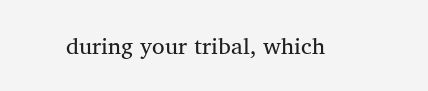during your tribal, which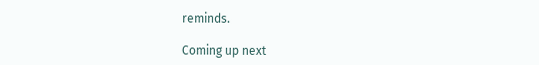reminds.

Coming up next